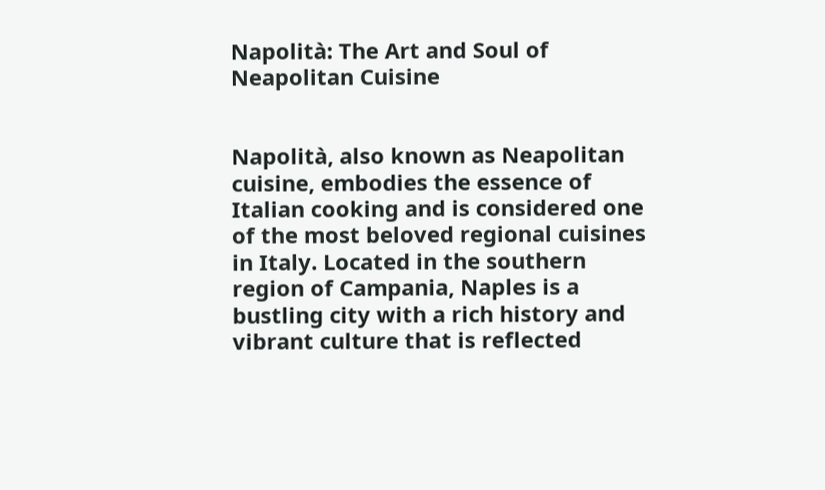Napolità: The Art and Soul of Neapolitan Cuisine


Napolità, also known as Neapolitan cuisine, embodies the essence of Italian cooking and is considered one of the most beloved regional cuisines in Italy. Located in the southern region of Campania, Naples is a bustling city with a rich history and vibrant culture that is reflected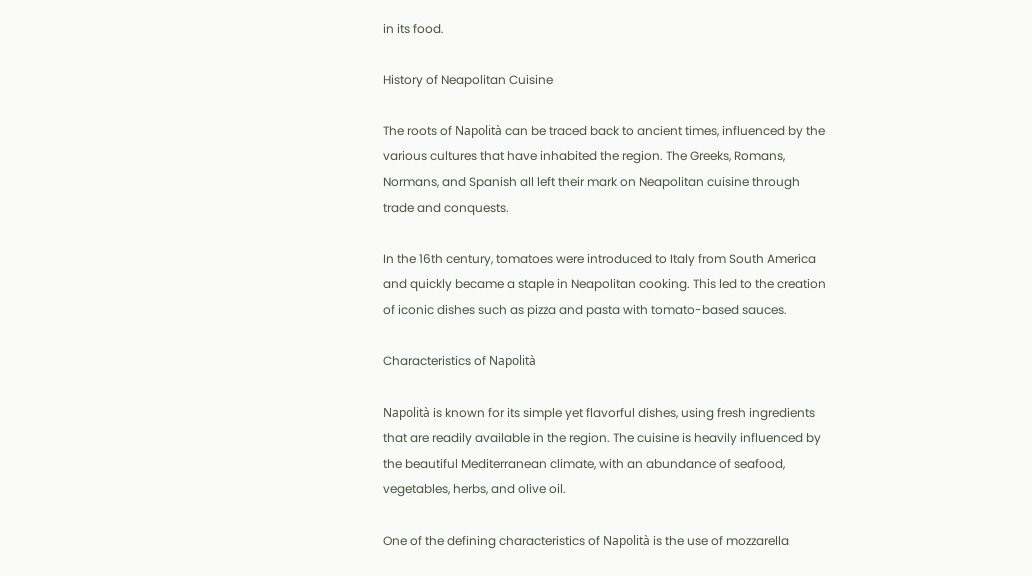in its food.

History of Neapolitan Cuisine

The roots of Napolità can be traced back to ancient times, influenced by the various cultures that have inhabited the region. The Greeks, Romans, Normans, and Spanish all left their mark on Neapolitan cuisine through trade and conquests.

In the 16th century, tomatoes were introduced to Italy from South America and quickly became a staple in Neapolitan cooking. This led to the creation of iconic dishes such as pizza and pasta with tomato-based sauces.

Characteristics of Napolità

Napolità is known for its simple yet flavorful dishes, using fresh ingredients that are readily available in the region. The cuisine is heavily influenced by the beautiful Mediterranean climate, with an abundance of seafood, vegetables, herbs, and olive oil.

One of the defining characteristics of Napolità is the use of mozzarella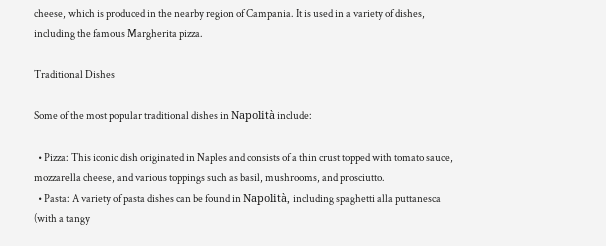cheese, which is produced in the nearby region of Campania. It is used in a variety of dishes, including the famous Margherita pizza.

Traditional Dishes

Some of the most popular traditional dishes in Napolità include:

  • Pizza: This iconic dish originated in Naples and consists of a thin crust topped with tomato sauce, mozzarella cheese, and various toppings such as basil, mushrooms, and prosciutto.
  • Pasta: A variety of pasta dishes can be found in Napolità, including spaghetti alla puttanesca (with a tangy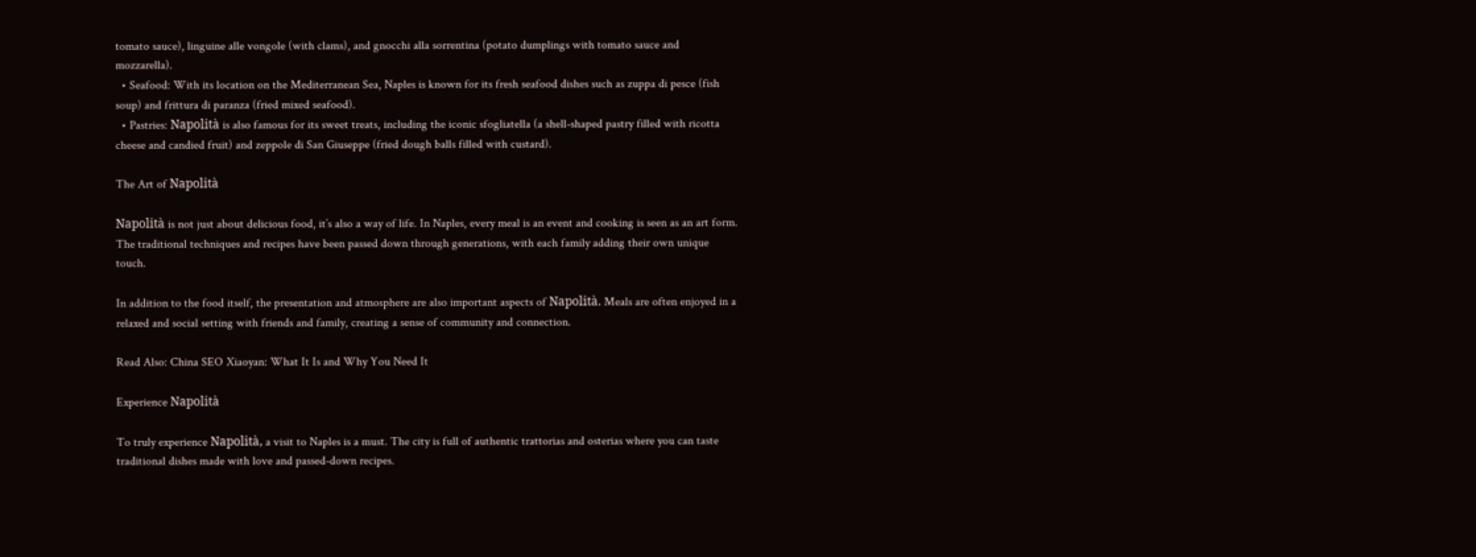tomato sauce), linguine alle vongole (with clams), and gnocchi alla sorrentina (potato dumplings with tomato sauce and mozzarella).
  • Seafood: With its location on the Mediterranean Sea, Naples is known for its fresh seafood dishes such as zuppa di pesce (fish soup) and frittura di paranza (fried mixed seafood).
  • Pastries: Napolità is also famous for its sweet treats, including the iconic sfogliatella (a shell-shaped pastry filled with ricotta cheese and candied fruit) and zeppole di San Giuseppe (fried dough balls filled with custard).

The Art of Napolità

Napolità is not just about delicious food, it’s also a way of life. In Naples, every meal is an event and cooking is seen as an art form. The traditional techniques and recipes have been passed down through generations, with each family adding their own unique touch.

In addition to the food itself, the presentation and atmosphere are also important aspects of Napolità. Meals are often enjoyed in a relaxed and social setting with friends and family, creating a sense of community and connection.

Read Also: China SEO Xiaoyan: What It Is and Why You Need It

Experience Napolità

To truly experience Napolità, a visit to Naples is a must. The city is full of authentic trattorias and osterias where you can taste traditional dishes made with love and passed-down recipes.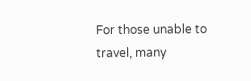For those unable to travel, many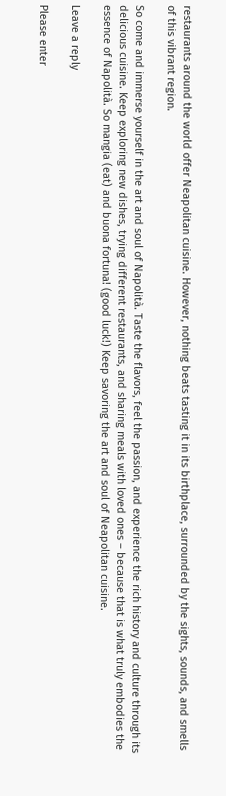restaurants around the world offer Neapolitan cuisine. However, nothing beats tasting it in its birthplace, surrounded by the sights, sounds, and smells of this vibrant region.

So come and immerse yourself in the art and soul of Napolità. Taste the flavors, feel the passion, and experience the rich history and culture through its delicious cuisine. Keep exploring new dishes, trying different restaurants, and sharing meals with loved ones – because that is what truly embodies the essence of Napolità. So mangia (eat) and buona fortuna! (good luck!) Keep savoring the art and soul of Neapolitan cuisine.

Leave a reply

Please enter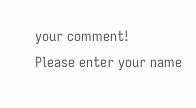your comment!
Please enter your name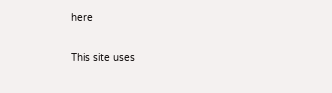here

This site uses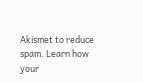Akismet to reduce spam. Learn how your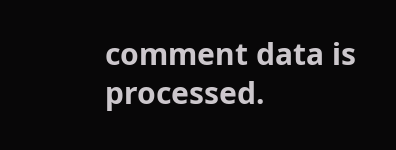comment data is processed.